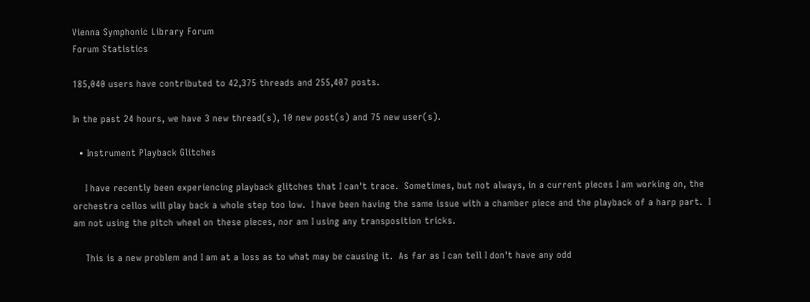Vienna Symphonic Library Forum
Forum Statistics

185,040 users have contributed to 42,375 threads and 255,407 posts.

In the past 24 hours, we have 3 new thread(s), 10 new post(s) and 75 new user(s).

  • Instrument Playback Glitches

    I have recently been experiencing playback glitches that I can't trace.  Sometimes, but not always, in a current pieces I am working on, the orchestra cellos will play back a whole step too low.  I have been having the same issue with a chamber piece and the playback of a harp part.  I am not using the pitch wheel on these pieces, nor am I using any transposition tricks.

    This is a new problem and I am at a loss as to what may be causing it.  As far as I can tell I don't have any odd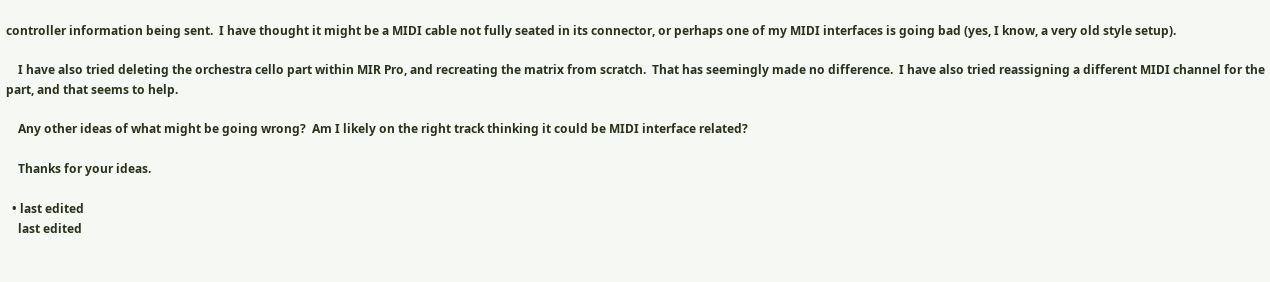controller information being sent.  I have thought it might be a MIDI cable not fully seated in its connector, or perhaps one of my MIDI interfaces is going bad (yes, I know, a very old style setup).

    I have also tried deleting the orchestra cello part within MIR Pro, and recreating the matrix from scratch.  That has seemingly made no difference.  I have also tried reassigning a different MIDI channel for the part, and that seems to help.

    Any other ideas of what might be going wrong?  Am I likely on the right track thinking it could be MIDI interface related?

    Thanks for your ideas.

  • last edited
    last edited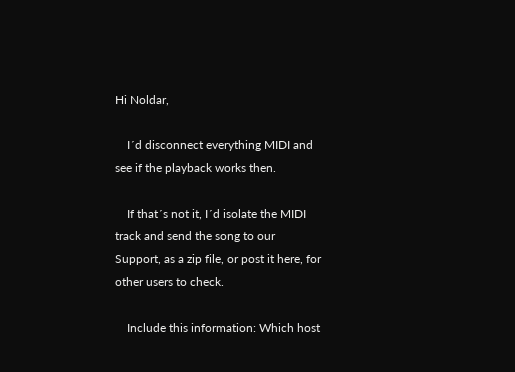Hi Noldar,

    I´d disconnect everything MIDI and see if the playback works then.

    If that´s not it, I´d isolate the MIDI track and send the song to our Support, as a zip file, or post it here, for other users to check.

    Include this information: Which host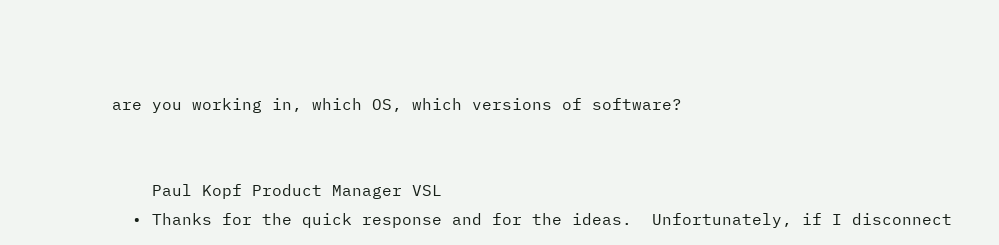are you working in, which OS, which versions of software?


    Paul Kopf Product Manager VSL
  • Thanks for the quick response and for the ideas.  Unfortunately, if I disconnect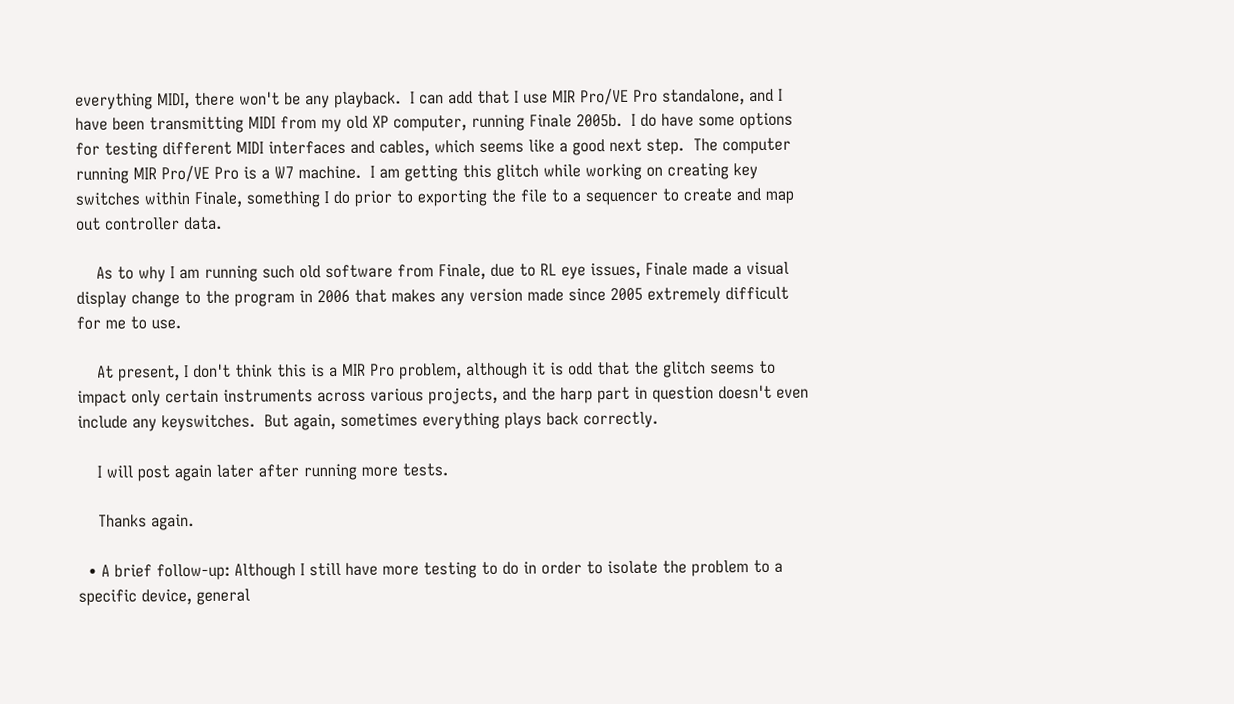everything MIDI, there won't be any playback.  I can add that I use MIR Pro/VE Pro standalone, and I have been transmitting MIDI from my old XP computer, running Finale 2005b.  I do have some options for testing different MIDI interfaces and cables, which seems like a good next step.  The computer running MIR Pro/VE Pro is a W7 machine.  I am getting this glitch while working on creating key switches within Finale, something I do prior to exporting the file to a sequencer to create and map out controller data.

    As to why I am running such old software from Finale, due to RL eye issues, Finale made a visual display change to the program in 2006 that makes any version made since 2005 extremely difficult for me to use.

    At present, I don't think this is a MIR Pro problem, although it is odd that the glitch seems to impact only certain instruments across various projects, and the harp part in question doesn't even include any keyswitches.  But again, sometimes everything plays back correctly.

    I will post again later after running more tests.

    Thanks again.

  • A brief follow-up: Although I still have more testing to do in order to isolate the problem to a specific device, general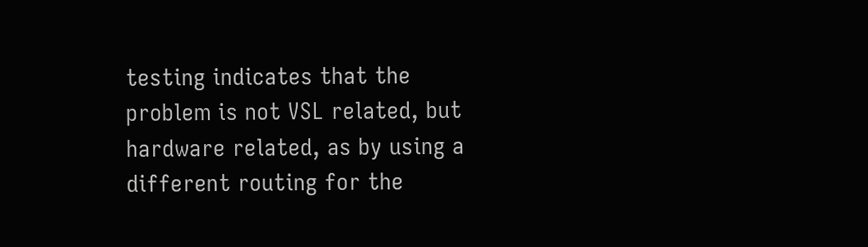testing indicates that the problem is not VSL related, but hardware related, as by using a different routing for the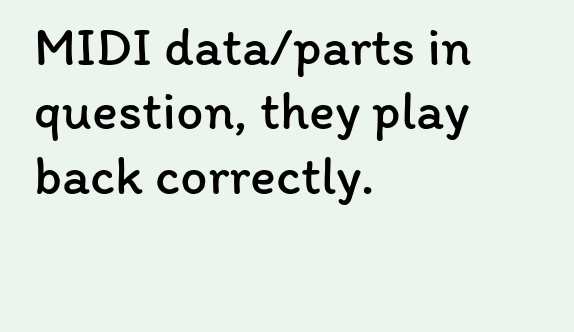MIDI data/parts in question, they play back correctly.